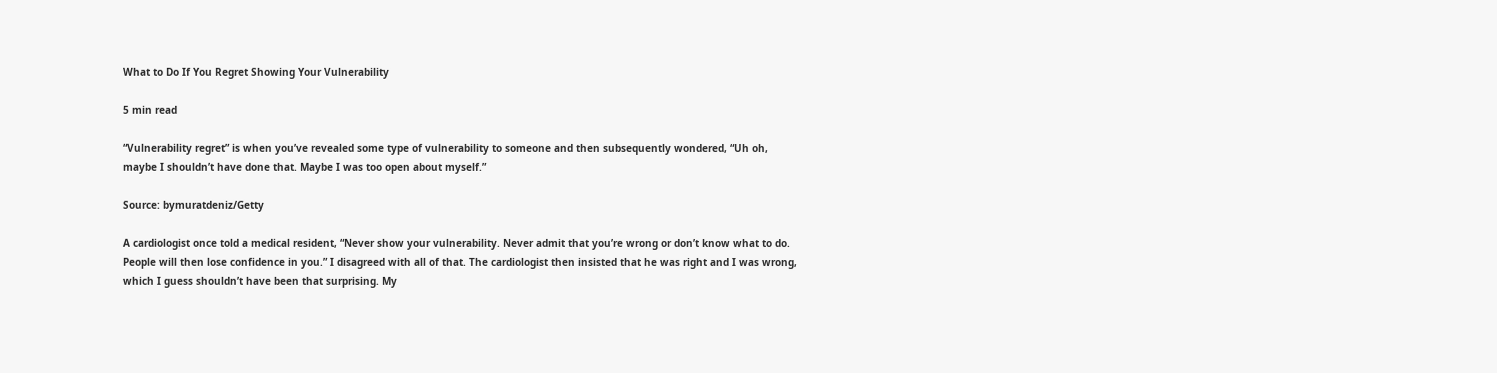What to Do If You Regret Showing Your Vulnerability

5 min read

“Vulnerability regret” is when you’ve revealed some type of vulnerability to someone and then subsequently wondered, “Uh oh, maybe I shouldn’t have done that. Maybe I was too open about myself.”

Source: bymuratdeniz/Getty

A cardiologist once told a medical resident, “Never show your vulnerability. Never admit that you’re wrong or don’t know what to do. People will then lose confidence in you.” I disagreed with all of that. The cardiologist then insisted that he was right and I was wrong, which I guess shouldn’t have been that surprising. My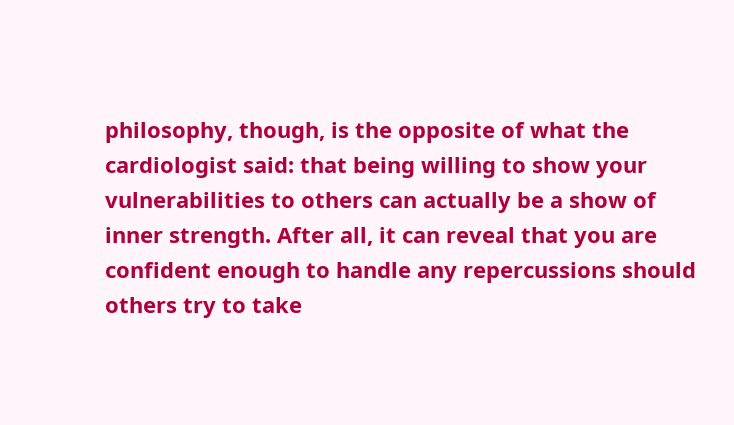philosophy, though, is the opposite of what the cardiologist said: that being willing to show your vulnerabilities to others can actually be a show of inner strength. After all, it can reveal that you are confident enough to handle any repercussions should others try to take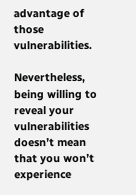advantage of those vulnerabilities.

Nevertheless, being willing to reveal your vulnerabilities doesn’t mean that you won’t experience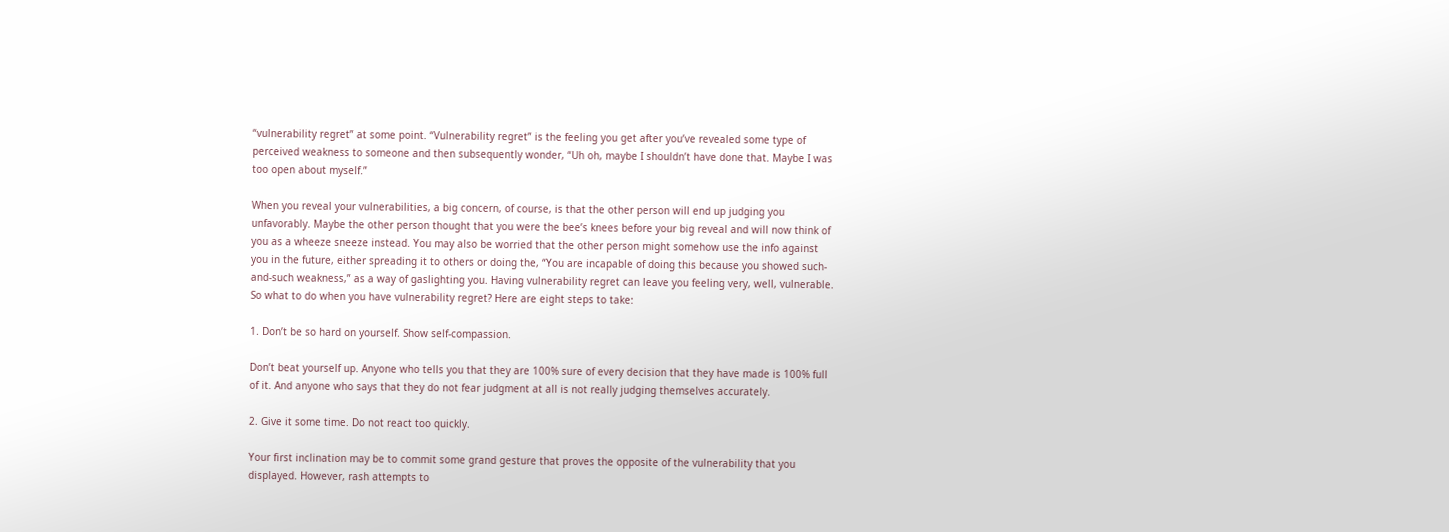“vulnerability regret” at some point. “Vulnerability regret” is the feeling you get after you’ve revealed some type of perceived weakness to someone and then subsequently wonder, “Uh oh, maybe I shouldn’t have done that. Maybe I was too open about myself.”

When you reveal your vulnerabilities, a big concern, of course, is that the other person will end up judging you unfavorably. Maybe the other person thought that you were the bee’s knees before your big reveal and will now think of you as a wheeze sneeze instead. You may also be worried that the other person might somehow use the info against you in the future, either spreading it to others or doing the, “You are incapable of doing this because you showed such-and-such weakness,” as a way of gaslighting you. Having vulnerability regret can leave you feeling very, well, vulnerable. So what to do when you have vulnerability regret? Here are eight steps to take:

1. Don’t be so hard on yourself. Show self-compassion.

Don’t beat yourself up. Anyone who tells you that they are 100% sure of every decision that they have made is 100% full of it. And anyone who says that they do not fear judgment at all is not really judging themselves accurately.

2. Give it some time. Do not react too quickly.

Your first inclination may be to commit some grand gesture that proves the opposite of the vulnerability that you displayed. However, rash attempts to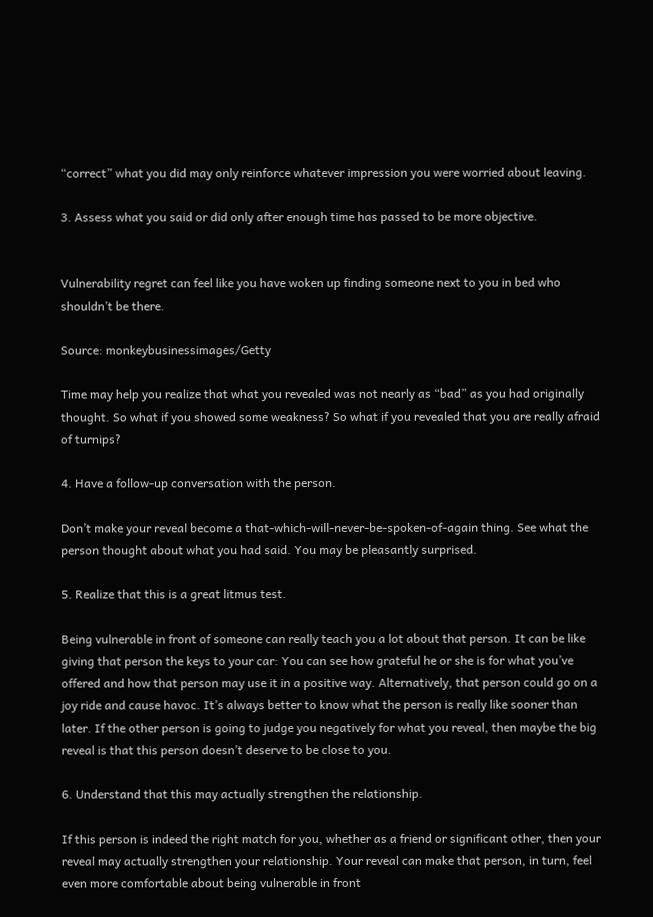“correct” what you did may only reinforce whatever impression you were worried about leaving.

3. Assess what you said or did only after enough time has passed to be more objective.


Vulnerability regret can feel like you have woken up finding someone next to you in bed who shouldn’t be there.

Source: monkeybusinessimages/Getty

Time may help you realize that what you revealed was not nearly as “bad” as you had originally thought. So what if you showed some weakness? So what if you revealed that you are really afraid of turnips?

4. Have a follow-up conversation with the person.

Don’t make your reveal become a that-which-will-never-be-spoken-of-again thing. See what the person thought about what you had said. You may be pleasantly surprised.

5. Realize that this is a great litmus test.

Being vulnerable in front of someone can really teach you a lot about that person. It can be like giving that person the keys to your car: You can see how grateful he or she is for what you’ve offered and how that person may use it in a positive way. Alternatively, that person could go on a joy ride and cause havoc. It’s always better to know what the person is really like sooner than later. If the other person is going to judge you negatively for what you reveal, then maybe the big reveal is that this person doesn’t deserve to be close to you.

6. Understand that this may actually strengthen the relationship.

If this person is indeed the right match for you, whether as a friend or significant other, then your reveal may actually strengthen your relationship. Your reveal can make that person, in turn, feel even more comfortable about being vulnerable in front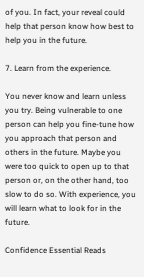of you. In fact, your reveal could help that person know how best to help you in the future.

7. Learn from the experience.

You never know and learn unless you try. Being vulnerable to one person can help you fine-tune how you approach that person and others in the future. Maybe you were too quick to open up to that person or, on the other hand, too slow to do so. With experience, you will learn what to look for in the future.

Confidence Essential Reads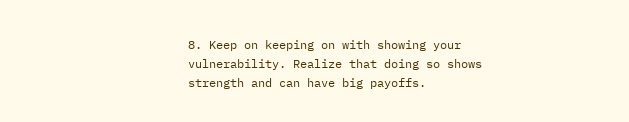8. Keep on keeping on with showing your vulnerability. Realize that doing so shows strength and can have big payoffs.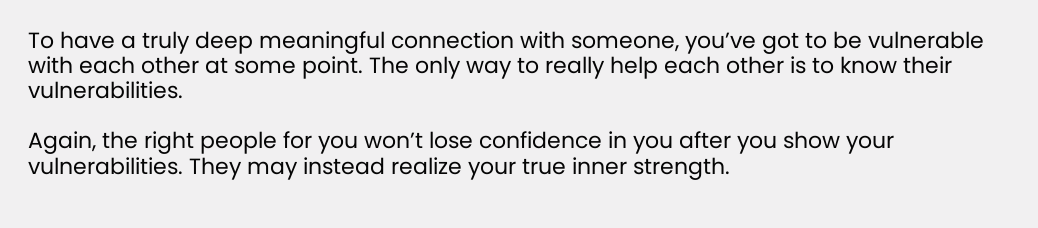To have a truly deep meaningful connection with someone, you’ve got to be vulnerable with each other at some point. The only way to really help each other is to know their vulnerabilities.

Again, the right people for you won’t lose confidence in you after you show your vulnerabilities. They may instead realize your true inner strength.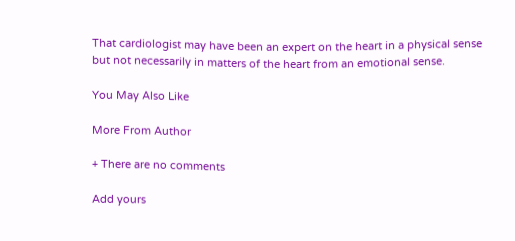That cardiologist may have been an expert on the heart in a physical sense but not necessarily in matters of the heart from an emotional sense.

You May Also Like

More From Author

+ There are no comments

Add yours